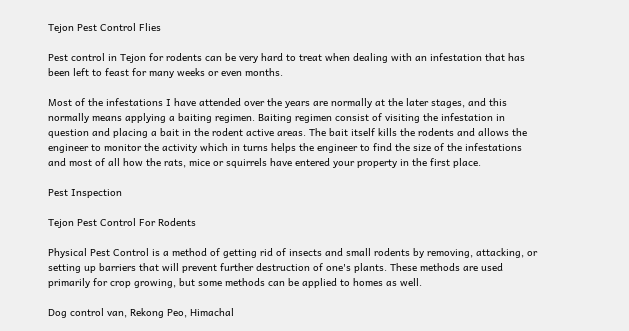Tejon Pest Control Flies

Pest control in Tejon for rodents can be very hard to treat when dealing with an infestation that has been left to feast for many weeks or even months.

Most of the infestations I have attended over the years are normally at the later stages, and this normally means applying a baiting regimen. Baiting regimen consist of visiting the infestation in question and placing a bait in the rodent active areas. The bait itself kills the rodents and allows the engineer to monitor the activity which in turns helps the engineer to find the size of the infestations and most of all how the rats, mice or squirrels have entered your property in the first place.

Pest Inspection

Tejon Pest Control For Rodents

Physical Pest Control is a method of getting rid of insects and small rodents by removing, attacking, or setting up barriers that will prevent further destruction of one's plants. These methods are used primarily for crop growing, but some methods can be applied to homes as well.

Dog control van, Rekong Peo, Himachal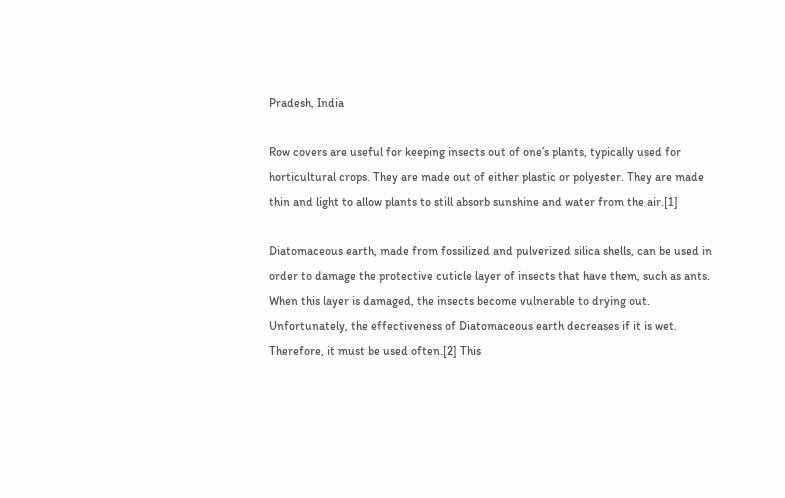Pradesh, India

Row covers are useful for keeping insects out of one’s plants, typically used for horticultural crops. They are made out of either plastic or polyester. They are made thin and light to allow plants to still absorb sunshine and water from the air.[1]

Diatomaceous earth, made from fossilized and pulverized silica shells, can be used in order to damage the protective cuticle layer of insects that have them, such as ants. When this layer is damaged, the insects become vulnerable to drying out. Unfortunately, the effectiveness of Diatomaceous earth decreases if it is wet. Therefore, it must be used often.[2] This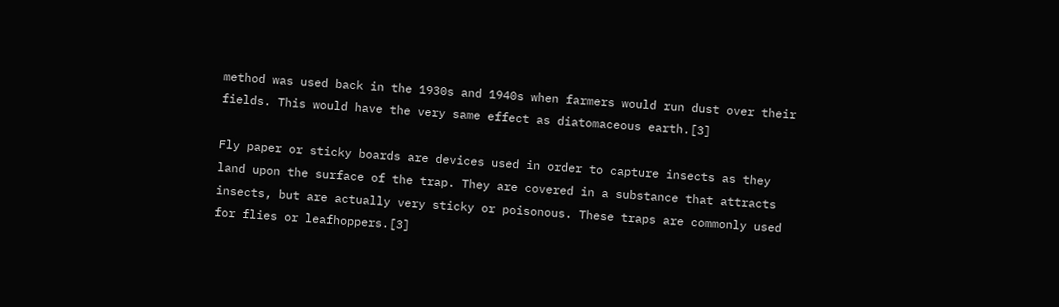method was used back in the 1930s and 1940s when farmers would run dust over their fields. This would have the very same effect as diatomaceous earth.[3]

Fly paper or sticky boards are devices used in order to capture insects as they land upon the surface of the trap. They are covered in a substance that attracts insects, but are actually very sticky or poisonous. These traps are commonly used for flies or leafhoppers.[3]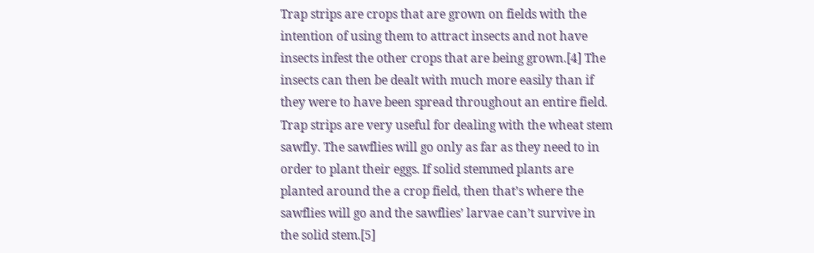Trap strips are crops that are grown on fields with the intention of using them to attract insects and not have insects infest the other crops that are being grown.[4] The insects can then be dealt with much more easily than if they were to have been spread throughout an entire field. Trap strips are very useful for dealing with the wheat stem sawfly. The sawflies will go only as far as they need to in order to plant their eggs. If solid stemmed plants are planted around the a crop field, then that’s where the sawflies will go and the sawflies’ larvae can’t survive in the solid stem.[5]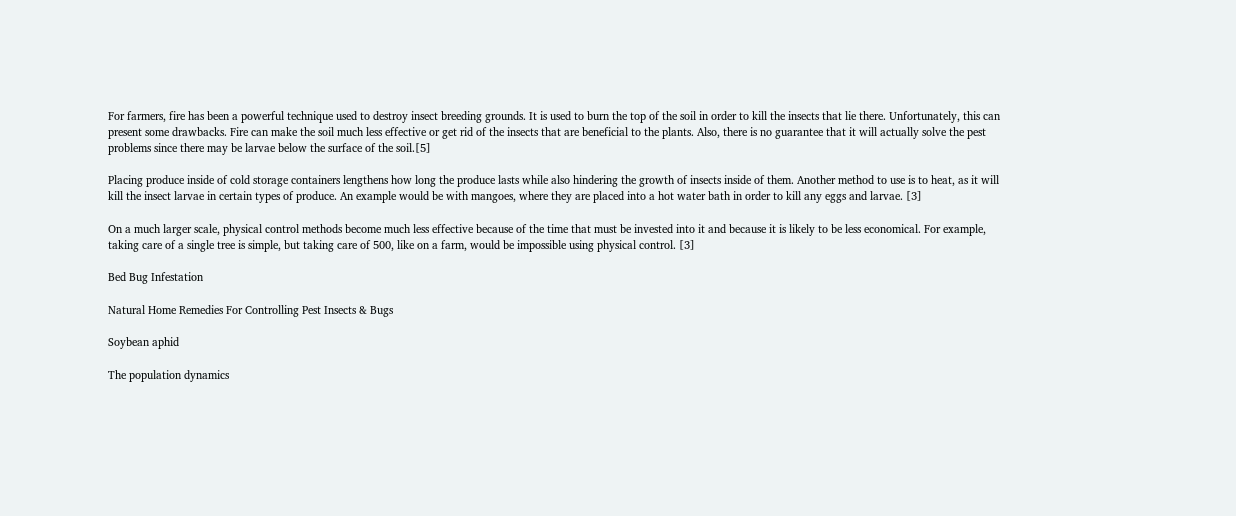For farmers, fire has been a powerful technique used to destroy insect breeding grounds. It is used to burn the top of the soil in order to kill the insects that lie there. Unfortunately, this can present some drawbacks. Fire can make the soil much less effective or get rid of the insects that are beneficial to the plants. Also, there is no guarantee that it will actually solve the pest problems since there may be larvae below the surface of the soil.[5]

Placing produce inside of cold storage containers lengthens how long the produce lasts while also hindering the growth of insects inside of them. Another method to use is to heat, as it will kill the insect larvae in certain types of produce. An example would be with mangoes, where they are placed into a hot water bath in order to kill any eggs and larvae. [3]

On a much larger scale, physical control methods become much less effective because of the time that must be invested into it and because it is likely to be less economical. For example, taking care of a single tree is simple, but taking care of 500, like on a farm, would be impossible using physical control. [3]

Bed Bug Infestation

Natural Home Remedies For Controlling Pest Insects & Bugs

Soybean aphid

The population dynamics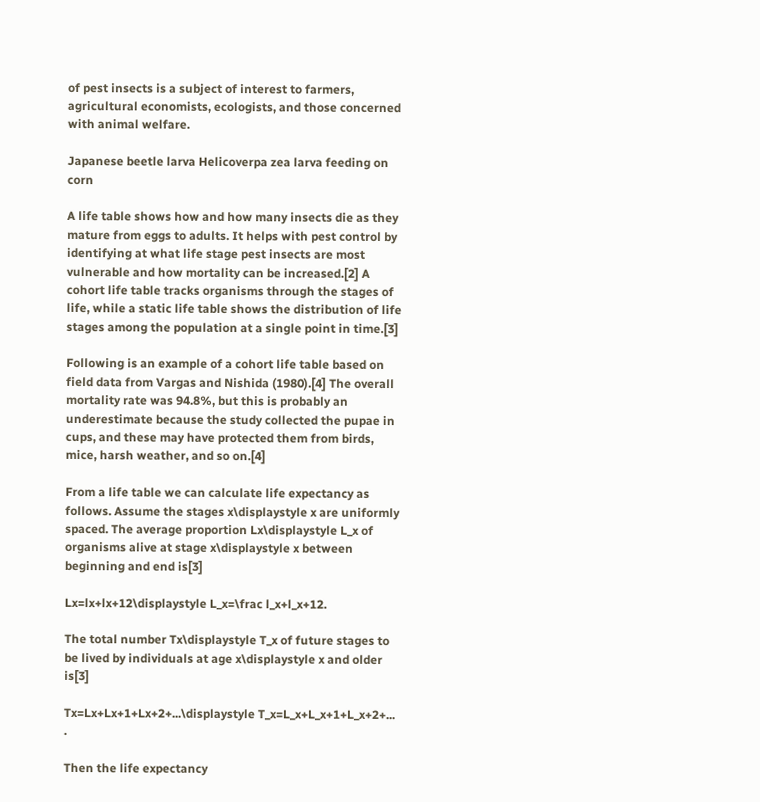of pest insects is a subject of interest to farmers, agricultural economists, ecologists, and those concerned with animal welfare.

Japanese beetle larva Helicoverpa zea larva feeding on corn

A life table shows how and how many insects die as they mature from eggs to adults. It helps with pest control by identifying at what life stage pest insects are most vulnerable and how mortality can be increased.[2] A cohort life table tracks organisms through the stages of life, while a static life table shows the distribution of life stages among the population at a single point in time.[3]

Following is an example of a cohort life table based on field data from Vargas and Nishida (1980).[4] The overall mortality rate was 94.8%, but this is probably an underestimate because the study collected the pupae in cups, and these may have protected them from birds, mice, harsh weather, and so on.[4]

From a life table we can calculate life expectancy as follows. Assume the stages x\displaystyle x are uniformly spaced. The average proportion Lx\displaystyle L_x of organisms alive at stage x\displaystyle x between beginning and end is[3]

Lx=lx+lx+12\displaystyle L_x=\frac l_x+l_x+12.

The total number Tx\displaystyle T_x of future stages to be lived by individuals at age x\displaystyle x and older is[3]

Tx=Lx+Lx+1+Lx+2+...\displaystyle T_x=L_x+L_x+1+L_x+2+... .

Then the life expectancy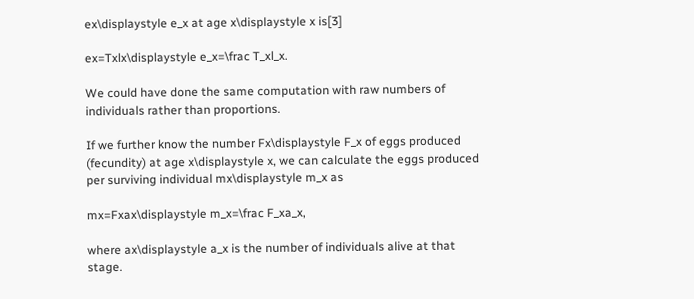ex\displaystyle e_x at age x\displaystyle x is[3]

ex=Txlx\displaystyle e_x=\frac T_xl_x.

We could have done the same computation with raw numbers of individuals rather than proportions.

If we further know the number Fx\displaystyle F_x of eggs produced (fecundity) at age x\displaystyle x, we can calculate the eggs produced per surviving individual mx\displaystyle m_x as

mx=Fxax\displaystyle m_x=\frac F_xa_x,

where ax\displaystyle a_x is the number of individuals alive at that stage.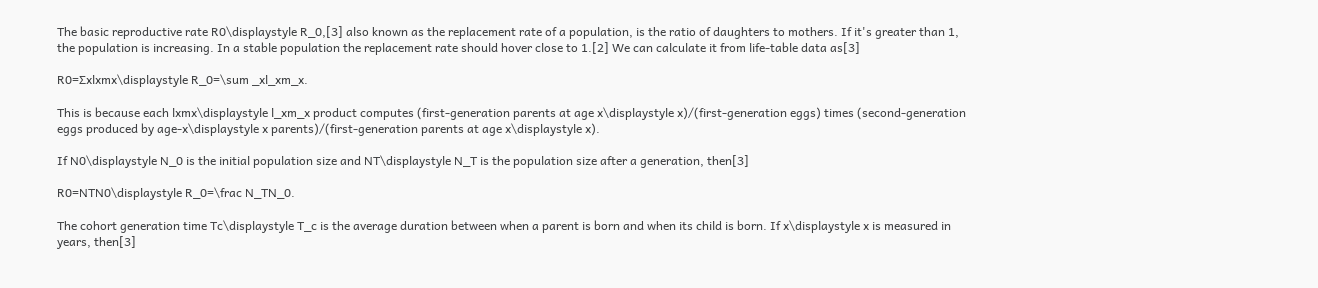The basic reproductive rate R0\displaystyle R_0,[3] also known as the replacement rate of a population, is the ratio of daughters to mothers. If it's greater than 1, the population is increasing. In a stable population the replacement rate should hover close to 1.[2] We can calculate it from life-table data as[3]

R0=∑xlxmx\displaystyle R_0=\sum _xl_xm_x.

This is because each lxmx\displaystyle l_xm_x product computes (first-generation parents at age x\displaystyle x)/(first-generation eggs) times (second-generation eggs produced by age-x\displaystyle x parents)/(first-generation parents at age x\displaystyle x).

If N0\displaystyle N_0 is the initial population size and NT\displaystyle N_T is the population size after a generation, then[3]

R0=NTN0\displaystyle R_0=\frac N_TN_0.

The cohort generation time Tc\displaystyle T_c is the average duration between when a parent is born and when its child is born. If x\displaystyle x is measured in years, then[3]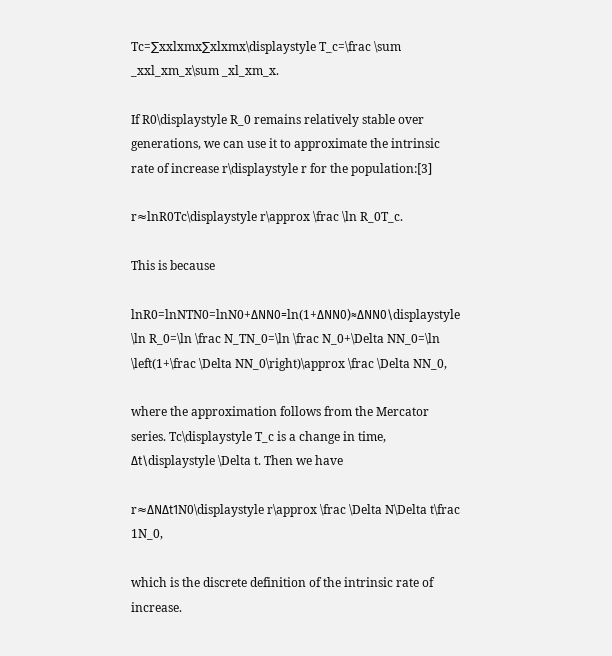Tc=∑xxlxmx∑xlxmx\displaystyle T_c=\frac \sum _xxl_xm_x\sum _xl_xm_x.

If R0\displaystyle R_0 remains relatively stable over generations, we can use it to approximate the intrinsic rate of increase r\displaystyle r for the population:[3]

r≈lnR0Tc\displaystyle r\approx \frac \ln R_0T_c.

This is because

lnR0=lnNTN0=lnN0+ΔNN0=ln(1+ΔNN0)≈ΔNN0\displaystyle \ln R_0=\ln \frac N_TN_0=\ln \frac N_0+\Delta NN_0=\ln \left(1+\frac \Delta NN_0\right)\approx \frac \Delta NN_0,

where the approximation follows from the Mercator series. Tc\displaystyle T_c is a change in time, Δt\displaystyle \Delta t. Then we have

r≈ΔNΔt1N0\displaystyle r\approx \frac \Delta N\Delta t\frac 1N_0,

which is the discrete definition of the intrinsic rate of increase.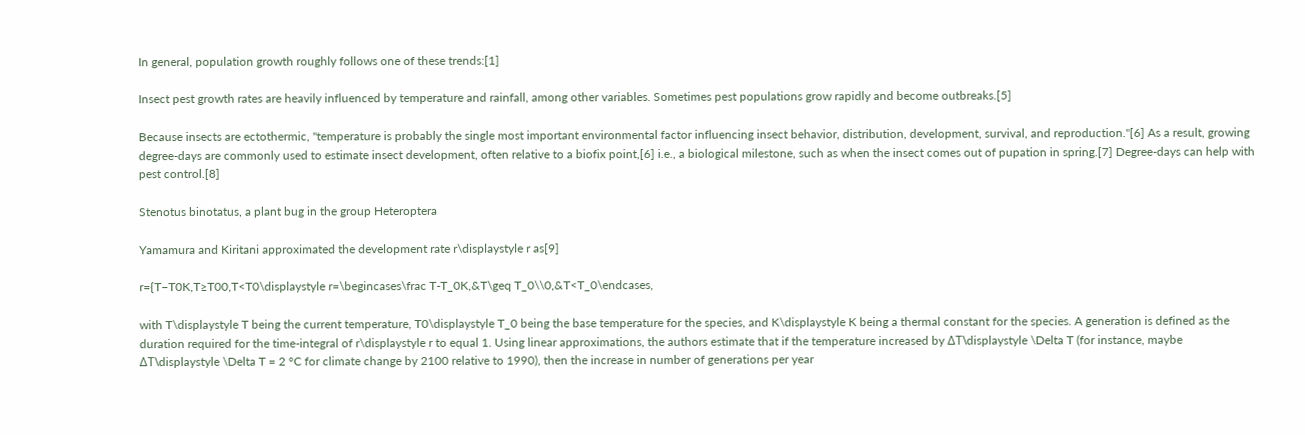In general, population growth roughly follows one of these trends:[1]

Insect pest growth rates are heavily influenced by temperature and rainfall, among other variables. Sometimes pest populations grow rapidly and become outbreaks.[5]

Because insects are ectothermic, "temperature is probably the single most important environmental factor influencing insect behavior, distribution, development, survival, and reproduction."[6] As a result, growing degree-days are commonly used to estimate insect development, often relative to a biofix point,[6] i.e., a biological milestone, such as when the insect comes out of pupation in spring.[7] Degree-days can help with pest control.[8]

Stenotus binotatus, a plant bug in the group Heteroptera

Yamamura and Kiritani approximated the development rate r\displaystyle r as[9]

r={T−T0K,T≥T00,T<T0\displaystyle r=\begincases\frac T-T_0K,&T\geq T_0\\0,&T<T_0\endcases,

with T\displaystyle T being the current temperature, T0\displaystyle T_0 being the base temperature for the species, and K\displaystyle K being a thermal constant for the species. A generation is defined as the duration required for the time-integral of r\displaystyle r to equal 1. Using linear approximations, the authors estimate that if the temperature increased by ΔT\displaystyle \Delta T (for instance, maybe ΔT\displaystyle \Delta T = 2 °C for climate change by 2100 relative to 1990), then the increase in number of generations per year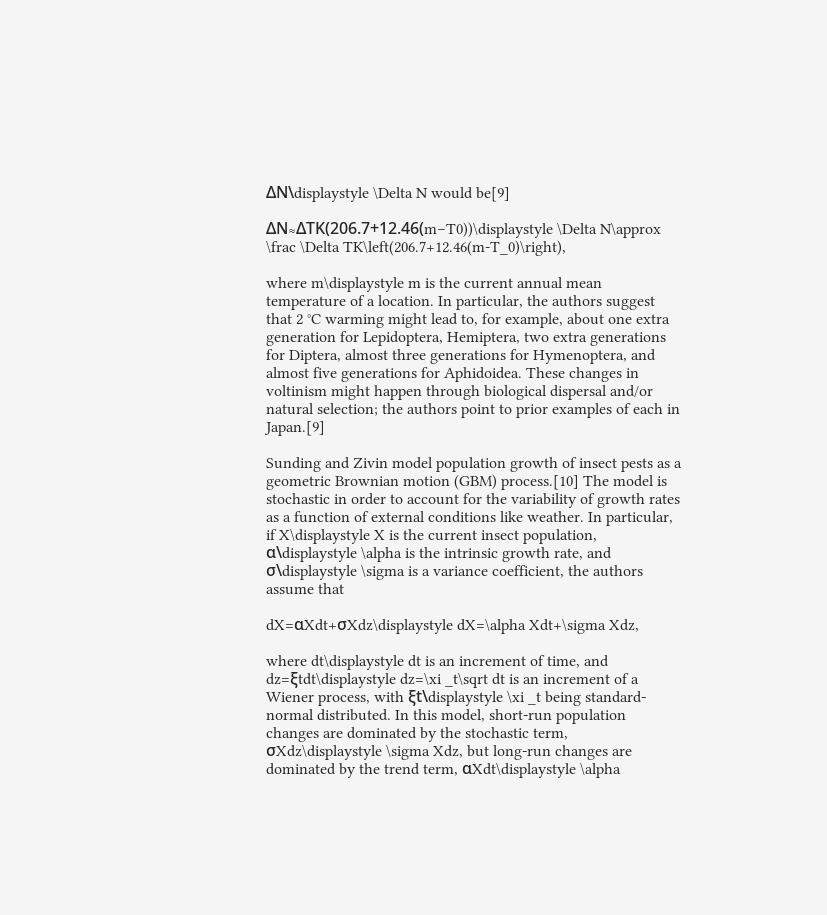ΔN\displaystyle \Delta N would be[9]

ΔN≈ΔTK(206.7+12.46(m−T0))\displaystyle \Delta N\approx \frac \Delta TK\left(206.7+12.46(m-T_0)\right),

where m\displaystyle m is the current annual mean temperature of a location. In particular, the authors suggest that 2 °C warming might lead to, for example, about one extra generation for Lepidoptera, Hemiptera, two extra generations for Diptera, almost three generations for Hymenoptera, and almost five generations for Aphidoidea. These changes in voltinism might happen through biological dispersal and/or natural selection; the authors point to prior examples of each in Japan.[9]

Sunding and Zivin model population growth of insect pests as a geometric Brownian motion (GBM) process.[10] The model is stochastic in order to account for the variability of growth rates as a function of external conditions like weather. In particular, if X\displaystyle X is the current insect population, α\displaystyle \alpha is the intrinsic growth rate, and σ\displaystyle \sigma is a variance coefficient, the authors assume that

dX=αXdt+σXdz\displaystyle dX=\alpha Xdt+\sigma Xdz,

where dt\displaystyle dt is an increment of time, and dz=ξtdt\displaystyle dz=\xi _t\sqrt dt is an increment of a Wiener process, with ξt\displaystyle \xi _t being standard-normal distributed. In this model, short-run population changes are dominated by the stochastic term, σXdz\displaystyle \sigma Xdz, but long-run changes are dominated by the trend term, αXdt\displaystyle \alpha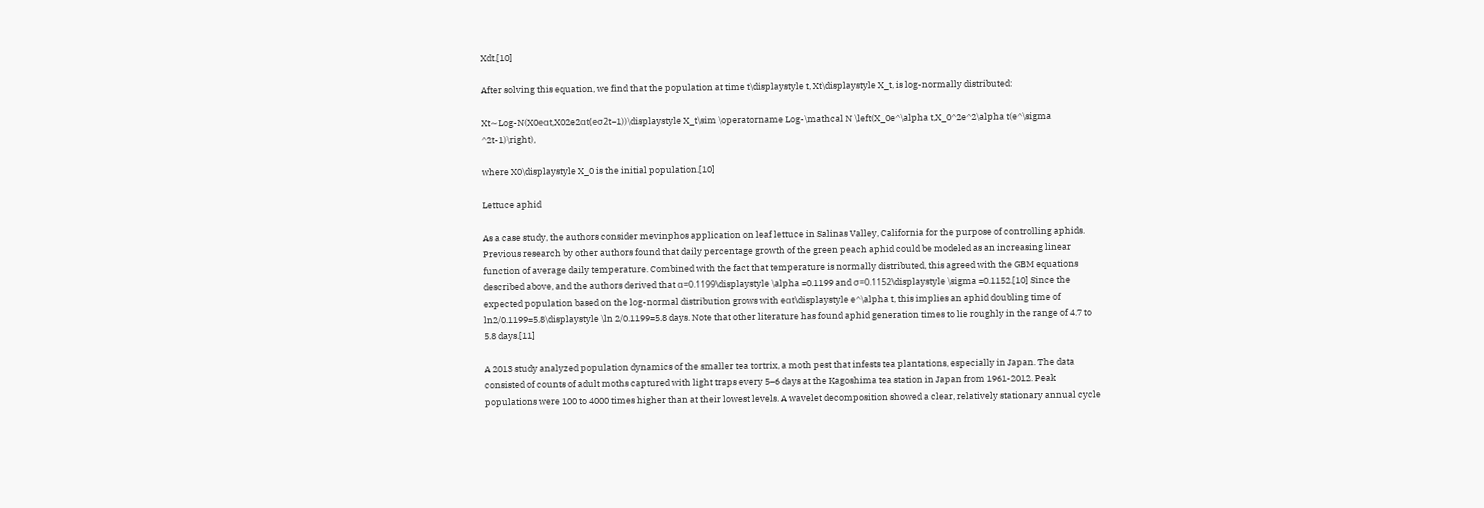Xdt.[10]

After solving this equation, we find that the population at time t\displaystyle t, Xt\displaystyle X_t, is log-normally distributed:

Xt∼Log-N(X0eαt,X02e2αt(eσ2t−1))\displaystyle X_t\sim \operatorname Log-\mathcal N \left(X_0e^\alpha t,X_0^2e^2\alpha t(e^\sigma ^2t-1)\right),

where X0\displaystyle X_0 is the initial population.[10]

Lettuce aphid

As a case study, the authors consider mevinphos application on leaf lettuce in Salinas Valley, California for the purpose of controlling aphids. Previous research by other authors found that daily percentage growth of the green peach aphid could be modeled as an increasing linear function of average daily temperature. Combined with the fact that temperature is normally distributed, this agreed with the GBM equations described above, and the authors derived that α=0.1199\displaystyle \alpha =0.1199 and σ=0.1152\displaystyle \sigma =0.1152.[10] Since the expected population based on the log-normal distribution grows with eαt\displaystyle e^\alpha t, this implies an aphid doubling time of ln2/0.1199=5.8\displaystyle \ln 2/0.1199=5.8 days. Note that other literature has found aphid generation times to lie roughly in the range of 4.7 to 5.8 days.[11]

A 2013 study analyzed population dynamics of the smaller tea tortrix, a moth pest that infests tea plantations, especially in Japan. The data consisted of counts of adult moths captured with light traps every 5–6 days at the Kagoshima tea station in Japan from 1961-2012. Peak populations were 100 to 4000 times higher than at their lowest levels. A wavelet decomposition showed a clear, relatively stationary annual cycle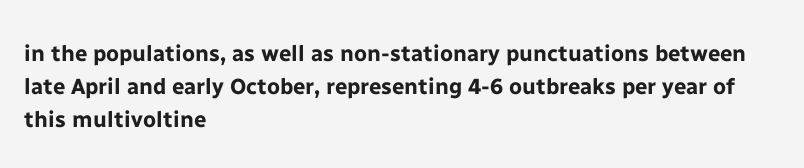in the populations, as well as non-stationary punctuations between late April and early October, representing 4-6 outbreaks per year of this multivoltine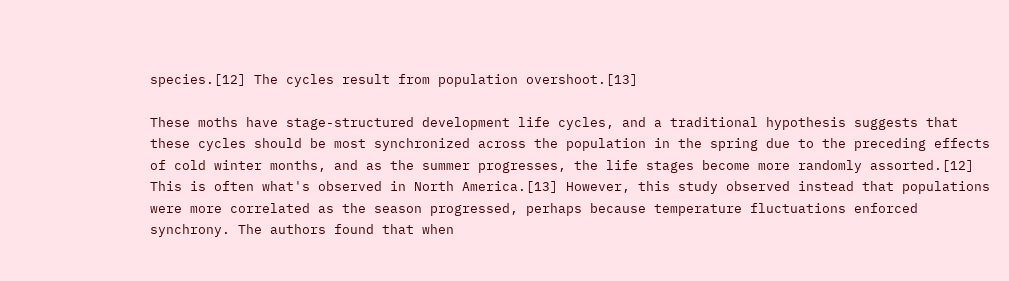species.[12] The cycles result from population overshoot.[13]

These moths have stage-structured development life cycles, and a traditional hypothesis suggests that these cycles should be most synchronized across the population in the spring due to the preceding effects of cold winter months, and as the summer progresses, the life stages become more randomly assorted.[12] This is often what's observed in North America.[13] However, this study observed instead that populations were more correlated as the season progressed, perhaps because temperature fluctuations enforced synchrony. The authors found that when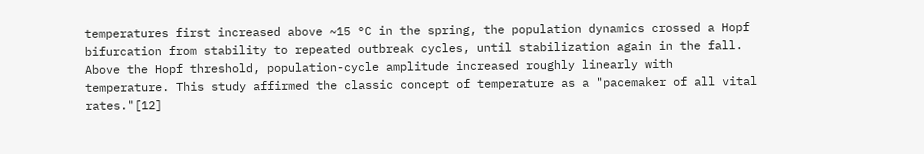temperatures first increased above ~15 °C in the spring, the population dynamics crossed a Hopf bifurcation from stability to repeated outbreak cycles, until stabilization again in the fall. Above the Hopf threshold, population-cycle amplitude increased roughly linearly with temperature. This study affirmed the classic concept of temperature as a "pacemaker of all vital rates."[12]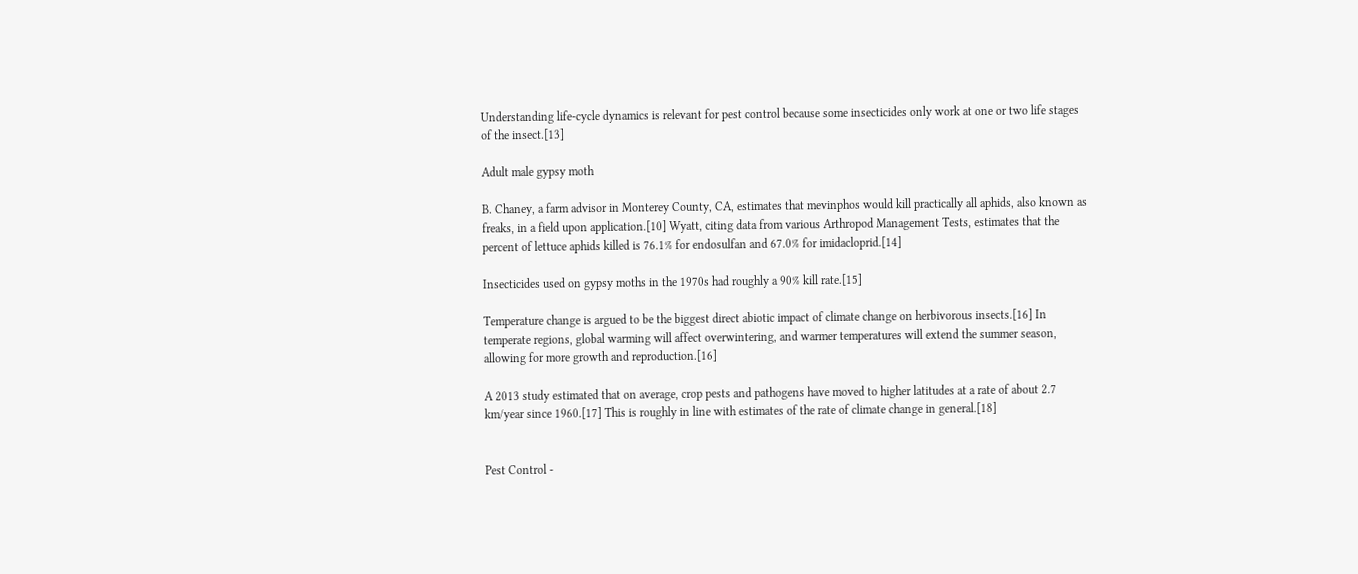Understanding life-cycle dynamics is relevant for pest control because some insecticides only work at one or two life stages of the insect.[13]

Adult male gypsy moth

B. Chaney, a farm advisor in Monterey County, CA, estimates that mevinphos would kill practically all aphids, also known as freaks, in a field upon application.[10] Wyatt, citing data from various Arthropod Management Tests, estimates that the percent of lettuce aphids killed is 76.1% for endosulfan and 67.0% for imidacloprid.[14]

Insecticides used on gypsy moths in the 1970s had roughly a 90% kill rate.[15]

Temperature change is argued to be the biggest direct abiotic impact of climate change on herbivorous insects.[16] In temperate regions, global warming will affect overwintering, and warmer temperatures will extend the summer season, allowing for more growth and reproduction.[16]

A 2013 study estimated that on average, crop pests and pathogens have moved to higher latitudes at a rate of about 2.7 km/year since 1960.[17] This is roughly in line with estimates of the rate of climate change in general.[18]


Pest Control -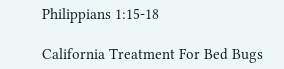Philippians 1:15-18

California Treatment For Bed Bugs